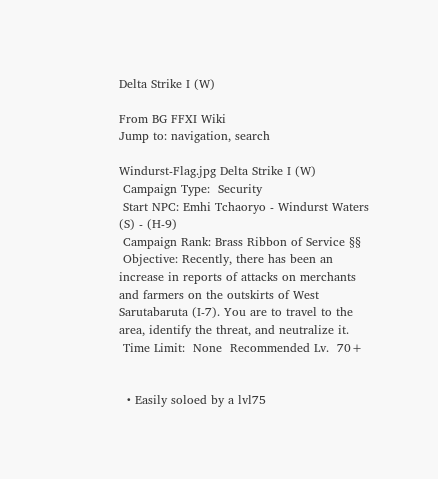Delta Strike I (W)

From BG FFXI Wiki
Jump to: navigation, search

Windurst-Flag.jpg Delta Strike I (W)
 Campaign Type:  Security
 Start NPC: Emhi Tchaoryo - Windurst Waters (S) - (H-9)
 Campaign Rank: Brass Ribbon of Service §§
 Objective: Recently, there has been an increase in reports of attacks on merchants and farmers on the outskirts of West Sarutabaruta (I-7). You are to travel to the area, identify the threat, and neutralize it.
 Time Limit:  None  Recommended Lv.  70+


  • Easily soloed by a lvl75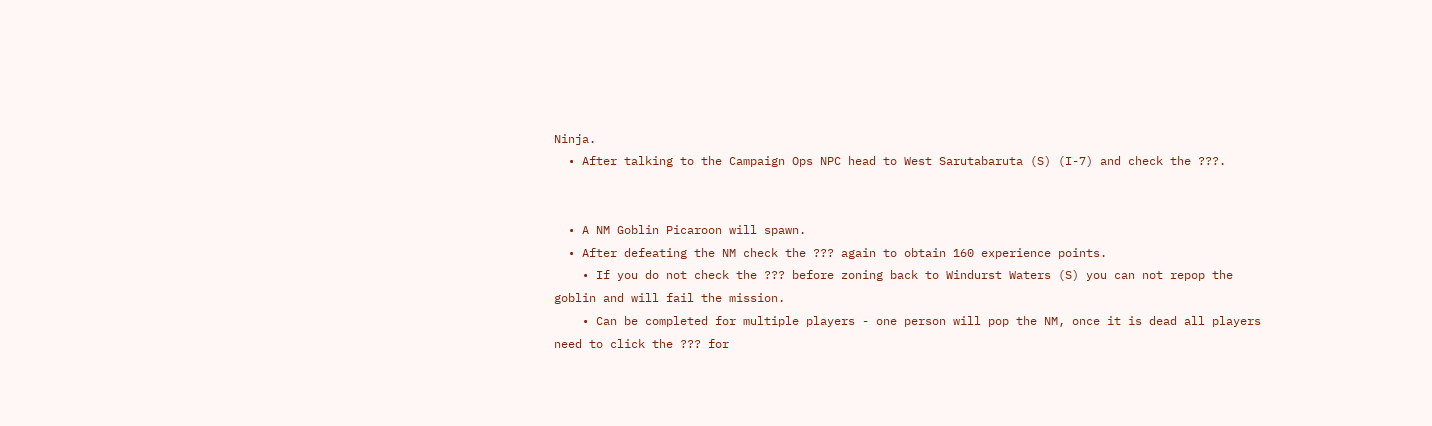Ninja.
  • After talking to the Campaign Ops NPC head to West Sarutabaruta (S) (I-7) and check the ???.


  • A NM Goblin Picaroon will spawn.
  • After defeating the NM check the ??? again to obtain 160 experience points.
    • If you do not check the ??? before zoning back to Windurst Waters (S) you can not repop the goblin and will fail the mission.
    • Can be completed for multiple players - one person will pop the NM, once it is dead all players need to click the ??? for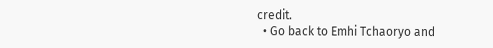credit.
  • Go back to Emhi Tchaoryo and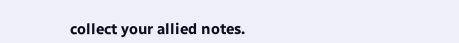collect your allied notes.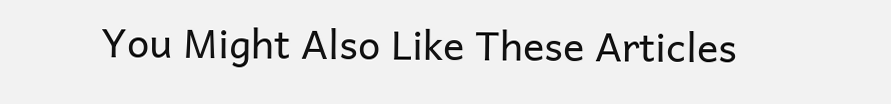You Might Also Like These Articles